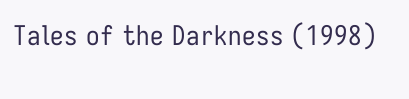Tales of the Darkness (1998)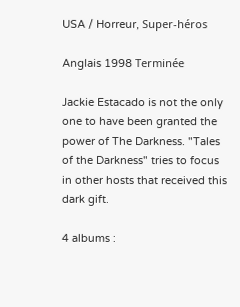USA / Horreur, Super-héros

Anglais 1998 Terminée

Jackie Estacado is not the only one to have been granted the power of The Darkness. "Tales of the Darkness" tries to focus in other hosts that received this dark gift.

4 albums :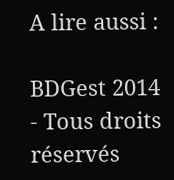A lire aussi :

BDGest 2014 - Tous droits réservés